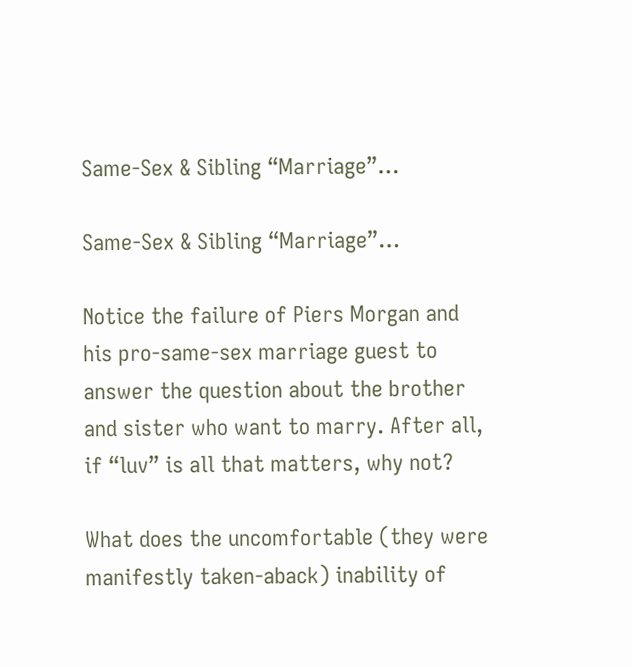Same-Sex & Sibling “Marriage”…

Same-Sex & Sibling “Marriage”…

Notice the failure of Piers Morgan and his pro-same-sex marriage guest to answer the question about the brother and sister who want to marry. After all, if “luv” is all that matters, why not?

What does the uncomfortable (they were manifestly taken-aback) inability of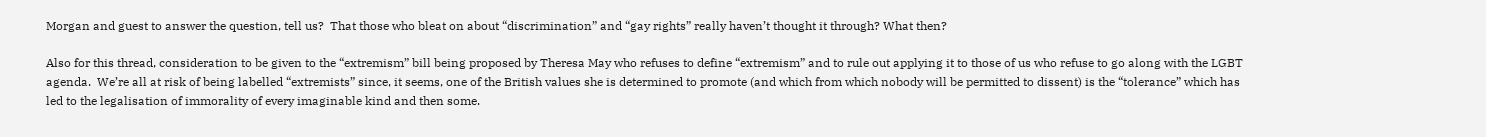Morgan and guest to answer the question, tell us?  That those who bleat on about “discrimination” and “gay rights” really haven’t thought it through? What then?

Also for this thread, consideration to be given to the “extremism” bill being proposed by Theresa May who refuses to define “extremism” and to rule out applying it to those of us who refuse to go along with the LGBT agenda.  We’re all at risk of being labelled “extremists” since, it seems, one of the British values she is determined to promote (and which from which nobody will be permitted to dissent) is the “tolerance” which has led to the legalisation of immorality of every imaginable kind and then some.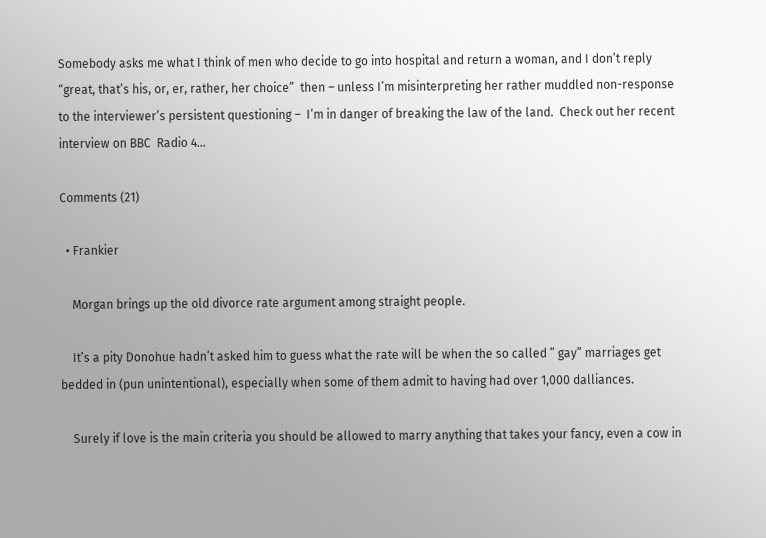Somebody asks me what I think of men who decide to go into hospital and return a woman, and I don’t reply “great, that’s his, or, er, rather, her choice”  then – unless I’m misinterpreting her rather muddled non-response to the interviewer’s persistent questioning –  I’m in danger of breaking the law of the land.  Check out her recent interview on BBC  Radio 4…

Comments (21)

  • Frankier

    Morgan brings up the old divorce rate argument among straight people.

    It’s a pity Donohue hadn’t asked him to guess what the rate will be when the so called ” gay” marriages get bedded in (pun unintentional), especially when some of them admit to having had over 1,000 dalliances.

    Surely if love is the main criteria you should be allowed to marry anything that takes your fancy, even a cow in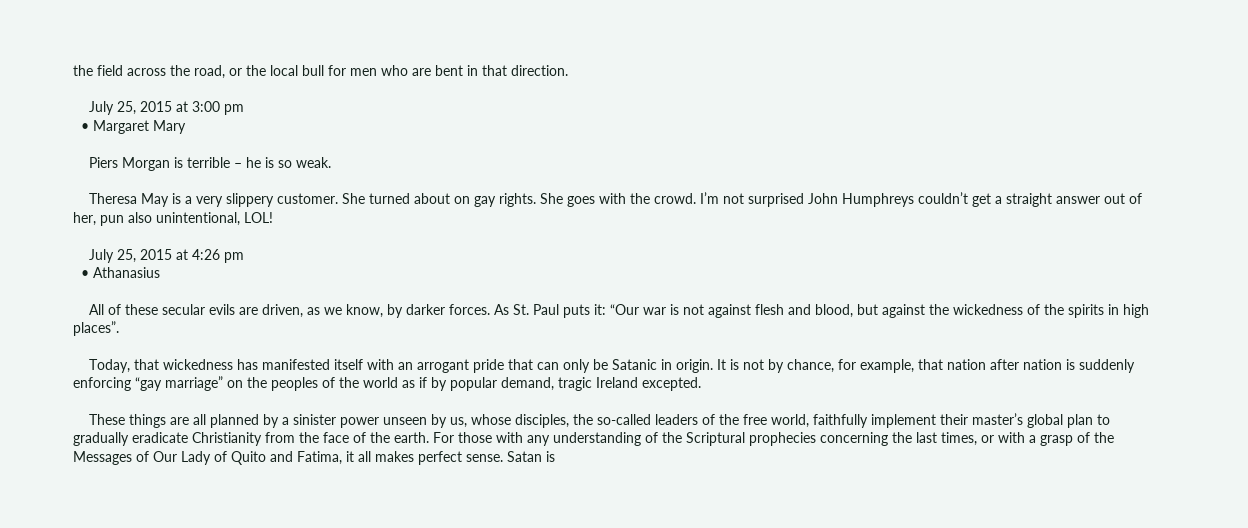the field across the road, or the local bull for men who are bent in that direction.

    July 25, 2015 at 3:00 pm
  • Margaret Mary

    Piers Morgan is terrible – he is so weak.

    Theresa May is a very slippery customer. She turned about on gay rights. She goes with the crowd. I’m not surprised John Humphreys couldn’t get a straight answer out of her, pun also unintentional, LOL!

    July 25, 2015 at 4:26 pm
  • Athanasius

    All of these secular evils are driven, as we know, by darker forces. As St. Paul puts it: “Our war is not against flesh and blood, but against the wickedness of the spirits in high places”.

    Today, that wickedness has manifested itself with an arrogant pride that can only be Satanic in origin. It is not by chance, for example, that nation after nation is suddenly enforcing “gay marriage” on the peoples of the world as if by popular demand, tragic Ireland excepted.

    These things are all planned by a sinister power unseen by us, whose disciples, the so-called leaders of the free world, faithfully implement their master’s global plan to gradually eradicate Christianity from the face of the earth. For those with any understanding of the Scriptural prophecies concerning the last times, or with a grasp of the Messages of Our Lady of Quito and Fatima, it all makes perfect sense. Satan is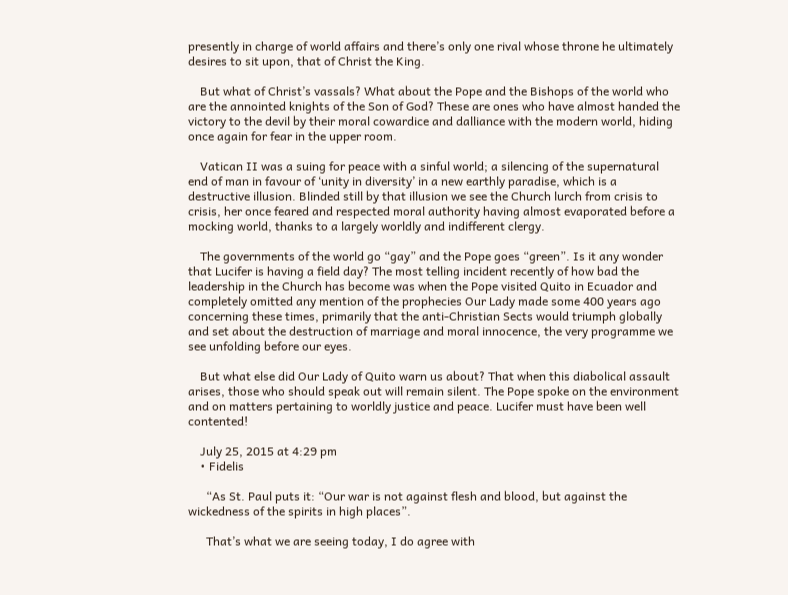presently in charge of world affairs and there’s only one rival whose throne he ultimately desires to sit upon, that of Christ the King.

    But what of Christ’s vassals? What about the Pope and the Bishops of the world who are the annointed knights of the Son of God? These are ones who have almost handed the victory to the devil by their moral cowardice and dalliance with the modern world, hiding once again for fear in the upper room.

    Vatican II was a suing for peace with a sinful world; a silencing of the supernatural end of man in favour of ‘unity in diversity’ in a new earthly paradise, which is a destructive illusion. Blinded still by that illusion we see the Church lurch from crisis to crisis, her once feared and respected moral authority having almost evaporated before a mocking world, thanks to a largely worldly and indifferent clergy.

    The governments of the world go “gay” and the Pope goes “green”. Is it any wonder that Lucifer is having a field day? The most telling incident recently of how bad the leadership in the Church has become was when the Pope visited Quito in Ecuador and completely omitted any mention of the prophecies Our Lady made some 400 years ago concerning these times, primarily that the anti-Christian Sects would triumph globally and set about the destruction of marriage and moral innocence, the very programme we see unfolding before our eyes.

    But what else did Our Lady of Quito warn us about? That when this diabolical assault arises, those who should speak out will remain silent. The Pope spoke on the environment and on matters pertaining to worldly justice and peace. Lucifer must have been well contented!

    July 25, 2015 at 4:29 pm
    • Fidelis

      “As St. Paul puts it: “Our war is not against flesh and blood, but against the wickedness of the spirits in high places”.

      That’s what we are seeing today, I do agree with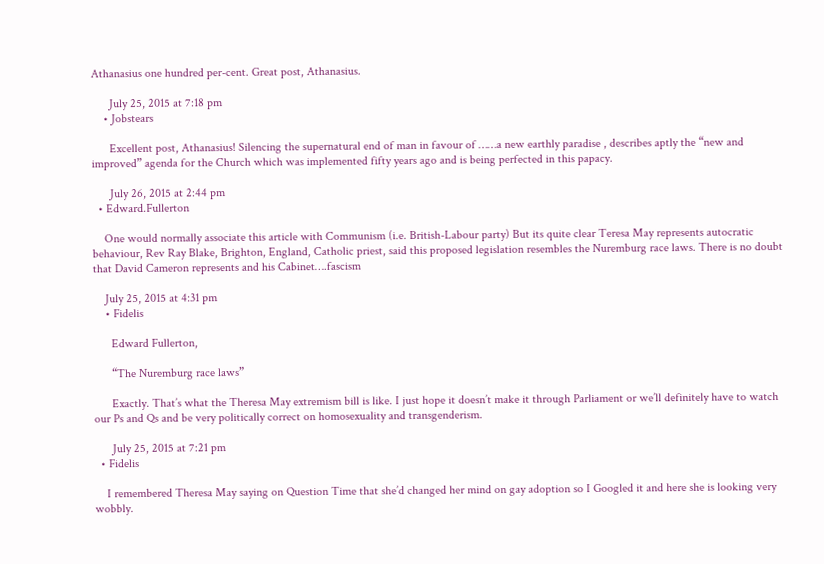Athanasius one hundred per-cent. Great post, Athanasius.

      July 25, 2015 at 7:18 pm
    • Jobstears

      Excellent post, Athanasius! Silencing the supernatural end of man in favour of ……a new earthly paradise , describes aptly the “new and improved” agenda for the Church which was implemented fifty years ago and is being perfected in this papacy.

      July 26, 2015 at 2:44 pm
  • Edward.Fullerton

    One would normally associate this article with Communism (i.e. British-Labour party) But its quite clear Teresa May represents autocratic behaviour, Rev Ray Blake, Brighton, England, Catholic priest, said this proposed legislation resembles the Nuremburg race laws. There is no doubt that David Cameron represents and his Cabinet….fascism

    July 25, 2015 at 4:31 pm
    • Fidelis

      Edward Fullerton,

      “The Nuremburg race laws”

      Exactly. That’s what the Theresa May extremism bill is like. I just hope it doesn’t make it through Parliament or we’ll definitely have to watch our Ps and Qs and be very politically correct on homosexuality and transgenderism.

      July 25, 2015 at 7:21 pm
  • Fidelis

    I remembered Theresa May saying on Question Time that she’d changed her mind on gay adoption so I Googled it and here she is looking very wobbly.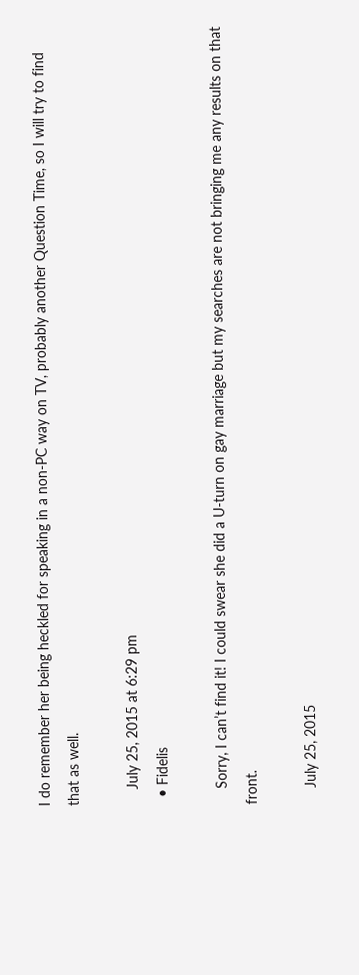I do remember her being heckled for speaking in a non-PC way on TV, probably another Question Time, so I will try to find that as well.

    July 25, 2015 at 6:29 pm
  • Fidelis

    Sorry, I can’t find it! I could swear she did a U-turn on gay marriage but my searches are not bringing me any results on that front.

    July 25, 2015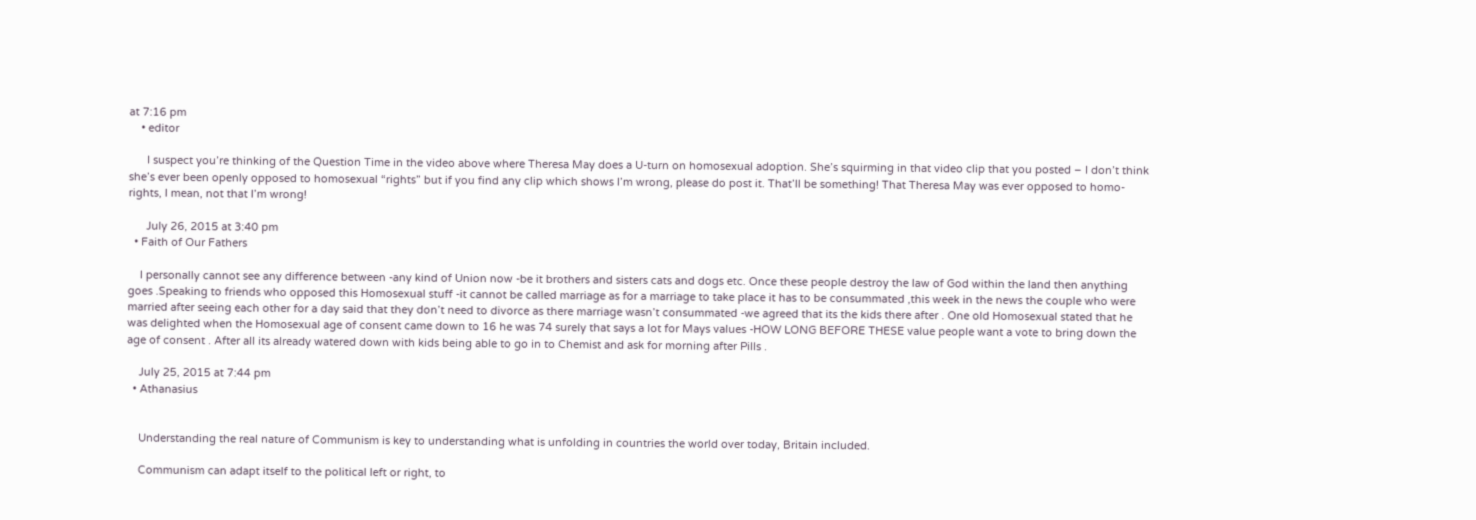at 7:16 pm
    • editor

      I suspect you’re thinking of the Question Time in the video above where Theresa May does a U-turn on homosexual adoption. She’s squirming in that video clip that you posted – I don’t think she’s ever been openly opposed to homosexual “rights” but if you find any clip which shows I’m wrong, please do post it. That’ll be something! That Theresa May was ever opposed to homo-rights, I mean, not that I’m wrong!

      July 26, 2015 at 3:40 pm
  • Faith of Our Fathers

    I personally cannot see any difference between -any kind of Union now -be it brothers and sisters cats and dogs etc. Once these people destroy the law of God within the land then anything goes .Speaking to friends who opposed this Homosexual stuff -it cannot be called marriage as for a marriage to take place it has to be consummated ,this week in the news the couple who were married after seeing each other for a day said that they don’t need to divorce as there marriage wasn’t consummated -we agreed that its the kids there after . One old Homosexual stated that he was delighted when the Homosexual age of consent came down to 16 he was 74 surely that says a lot for Mays values -HOW LONG BEFORE THESE value people want a vote to bring down the age of consent . After all its already watered down with kids being able to go in to Chemist and ask for morning after Pills .

    July 25, 2015 at 7:44 pm
  • Athanasius


    Understanding the real nature of Communism is key to understanding what is unfolding in countries the world over today, Britain included.

    Communism can adapt itself to the political left or right, to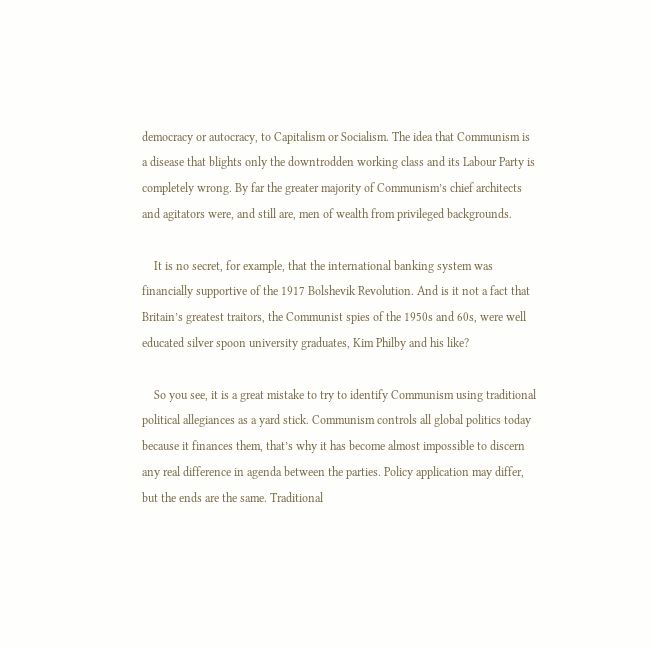democracy or autocracy, to Capitalism or Socialism. The idea that Communism is a disease that blights only the downtrodden working class and its Labour Party is completely wrong. By far the greater majority of Communism’s chief architects and agitators were, and still are, men of wealth from privileged backgrounds.

    It is no secret, for example, that the international banking system was financially supportive of the 1917 Bolshevik Revolution. And is it not a fact that Britain’s greatest traitors, the Communist spies of the 1950s and 60s, were well educated silver spoon university graduates, Kim Philby and his like?

    So you see, it is a great mistake to try to identify Communism using traditional political allegiances as a yard stick. Communism controls all global politics today because it finances them, that’s why it has become almost impossible to discern any real difference in agenda between the parties. Policy application may differ, but the ends are the same. Traditional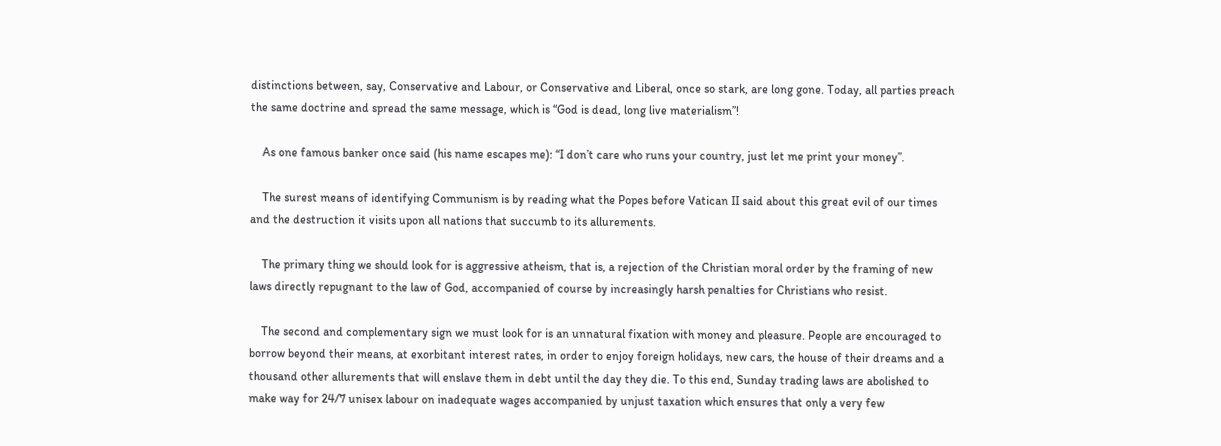distinctions between, say, Conservative and Labour, or Conservative and Liberal, once so stark, are long gone. Today, all parties preach the same doctrine and spread the same message, which is “God is dead, long live materialism”!

    As one famous banker once said (his name escapes me): “I don’t care who runs your country, just let me print your money”.

    The surest means of identifying Communism is by reading what the Popes before Vatican II said about this great evil of our times and the destruction it visits upon all nations that succumb to its allurements.

    The primary thing we should look for is aggressive atheism, that is, a rejection of the Christian moral order by the framing of new laws directly repugnant to the law of God, accompanied of course by increasingly harsh penalties for Christians who resist.

    The second and complementary sign we must look for is an unnatural fixation with money and pleasure. People are encouraged to borrow beyond their means, at exorbitant interest rates, in order to enjoy foreign holidays, new cars, the house of their dreams and a thousand other allurements that will enslave them in debt until the day they die. To this end, Sunday trading laws are abolished to make way for 24/7 unisex labour on inadequate wages accompanied by unjust taxation which ensures that only a very few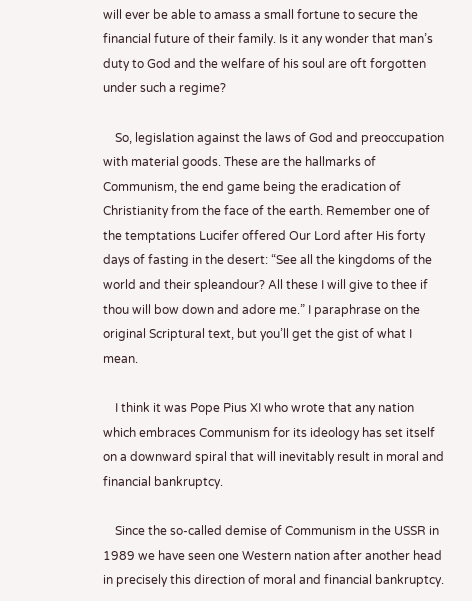will ever be able to amass a small fortune to secure the financial future of their family. Is it any wonder that man’s duty to God and the welfare of his soul are oft forgotten under such a regime?

    So, legislation against the laws of God and preoccupation with material goods. These are the hallmarks of Communism, the end game being the eradication of Christianity from the face of the earth. Remember one of the temptations Lucifer offered Our Lord after His forty days of fasting in the desert: “See all the kingdoms of the world and their spleandour? All these I will give to thee if thou will bow down and adore me.” I paraphrase on the original Scriptural text, but you’ll get the gist of what I mean.

    I think it was Pope Pius XI who wrote that any nation which embraces Communism for its ideology has set itself on a downward spiral that will inevitably result in moral and financial bankruptcy.

    Since the so-called demise of Communism in the USSR in 1989 we have seen one Western nation after another head in precisely this direction of moral and financial bankruptcy.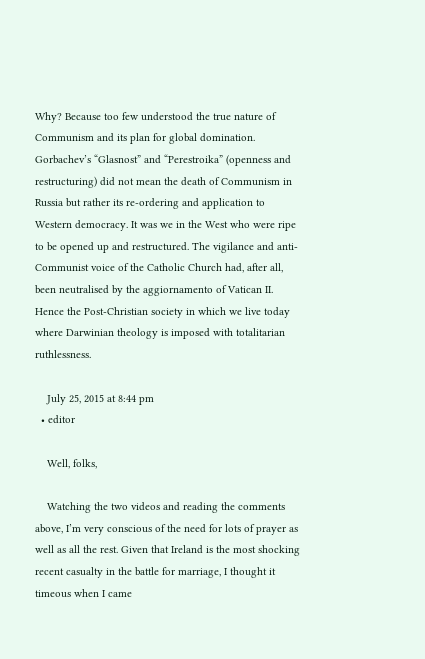Why? Because too few understood the true nature of Communism and its plan for global domination. Gorbachev’s “Glasnost” and “Perestroika” (openness and restructuring) did not mean the death of Communism in Russia but rather its re-ordering and application to Western democracy. It was we in the West who were ripe to be opened up and restructured. The vigilance and anti-Communist voice of the Catholic Church had, after all, been neutralised by the aggiornamento of Vatican II. Hence the Post-Christian society in which we live today where Darwinian theology is imposed with totalitarian ruthlessness.

    July 25, 2015 at 8:44 pm
  • editor

    Well, folks,

    Watching the two videos and reading the comments above, I’m very conscious of the need for lots of prayer as well as all the rest. Given that Ireland is the most shocking recent casualty in the battle for marriage, I thought it timeous when I came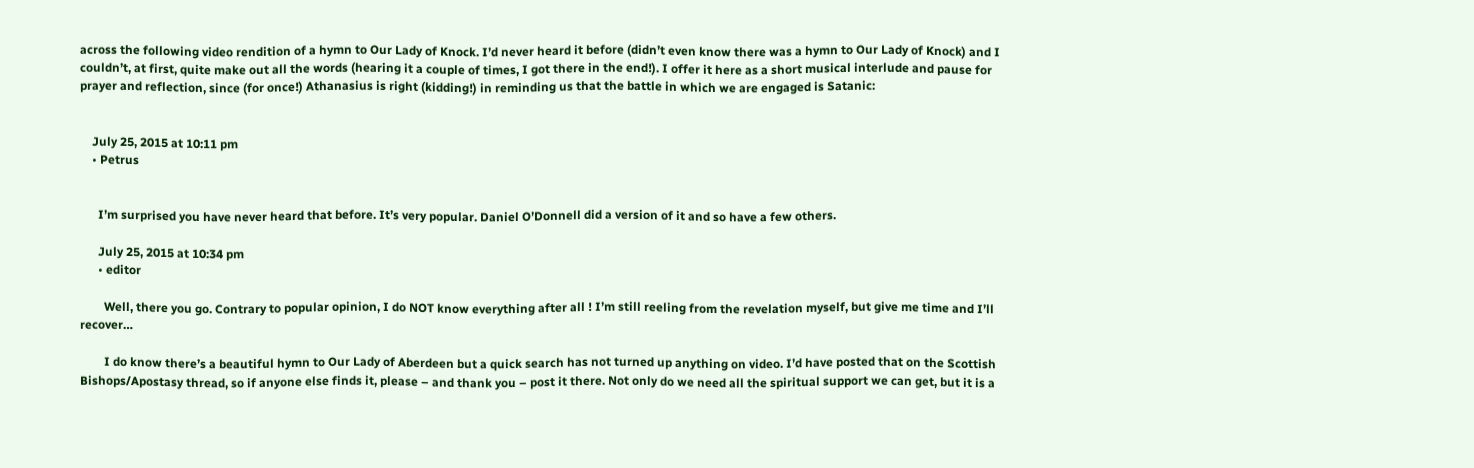across the following video rendition of a hymn to Our Lady of Knock. I’d never heard it before (didn’t even know there was a hymn to Our Lady of Knock) and I couldn’t, at first, quite make out all the words (hearing it a couple of times, I got there in the end!). I offer it here as a short musical interlude and pause for prayer and reflection, since (for once!) Athanasius is right (kidding!) in reminding us that the battle in which we are engaged is Satanic:


    July 25, 2015 at 10:11 pm
    • Petrus


      I’m surprised you have never heard that before. It’s very popular. Daniel O’Donnell did a version of it and so have a few others.

      July 25, 2015 at 10:34 pm
      • editor

        Well, there you go. Contrary to popular opinion, I do NOT know everything after all ! I’m still reeling from the revelation myself, but give me time and I’ll recover…

        I do know there’s a beautiful hymn to Our Lady of Aberdeen but a quick search has not turned up anything on video. I’d have posted that on the Scottish Bishops/Apostasy thread, so if anyone else finds it, please – and thank you – post it there. Not only do we need all the spiritual support we can get, but it is a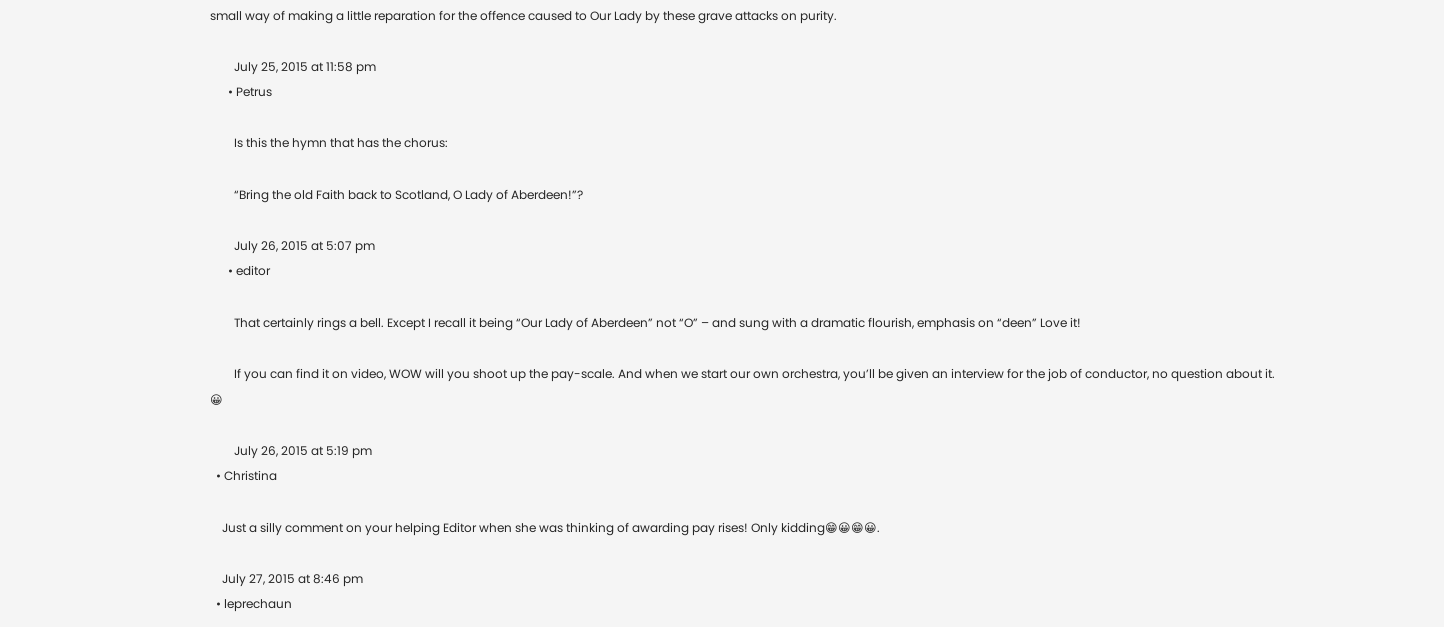small way of making a little reparation for the offence caused to Our Lady by these grave attacks on purity.

        July 25, 2015 at 11:58 pm
      • Petrus

        Is this the hymn that has the chorus:

        “Bring the old Faith back to Scotland, O Lady of Aberdeen!”?

        July 26, 2015 at 5:07 pm
      • editor

        That certainly rings a bell. Except I recall it being “Our Lady of Aberdeen” not “O” – and sung with a dramatic flourish, emphasis on “deen” Love it!

        If you can find it on video, WOW will you shoot up the pay-scale. And when we start our own orchestra, you’ll be given an interview for the job of conductor, no question about it. 😀

        July 26, 2015 at 5:19 pm
  • Christina

    Just a silly comment on your helping Editor when she was thinking of awarding pay rises! Only kidding😁😀😁😀.

    July 27, 2015 at 8:46 pm
  • leprechaun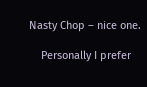Nasty Chop – nice one.

    Personally I prefer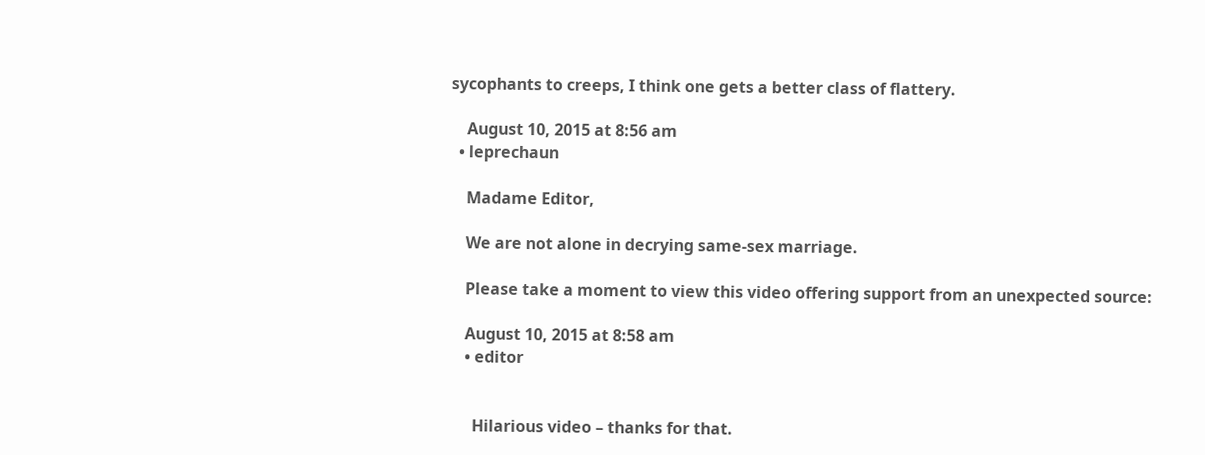sycophants to creeps, I think one gets a better class of flattery.

    August 10, 2015 at 8:56 am
  • leprechaun

    Madame Editor,

    We are not alone in decrying same-sex marriage.

    Please take a moment to view this video offering support from an unexpected source:

    August 10, 2015 at 8:58 am
    • editor


      Hilarious video – thanks for that.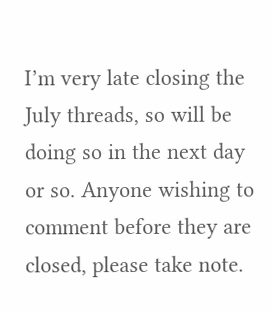I’m very late closing the July threads, so will be doing so in the next day or so. Anyone wishing to comment before they are closed, please take note.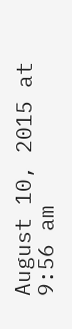August 10, 2015 at 9:56 am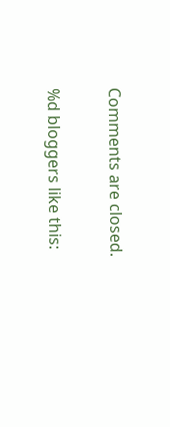Comments are closed.

%d bloggers like this: